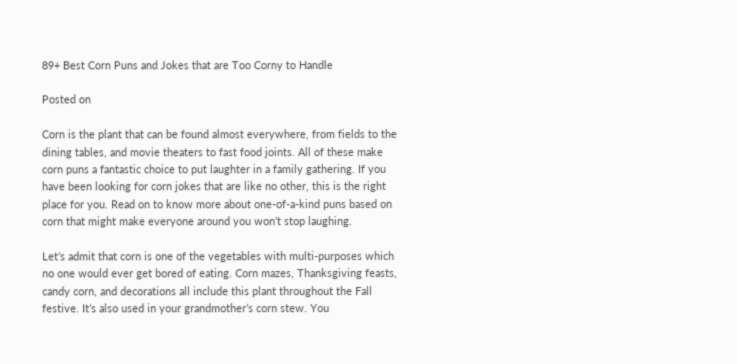89+ Best Corn Puns and Jokes that are Too Corny to Handle

Posted on

Corn is the plant that can be found almost everywhere, from fields to the dining tables, and movie theaters to fast food joints. All of these make corn puns a fantastic choice to put laughter in a family gathering. If you have been looking for corn jokes that are like no other, this is the right place for you. Read on to know more about one-of-a-kind puns based on corn that might make everyone around you won’t stop laughing.

Let’s admit that corn is one of the vegetables with multi-purposes which no one would ever get bored of eating. Corn mazes, Thanksgiving feasts, candy corn, and decorations all include this plant throughout the Fall festive. It’s also used in your grandmother’s corn stew. You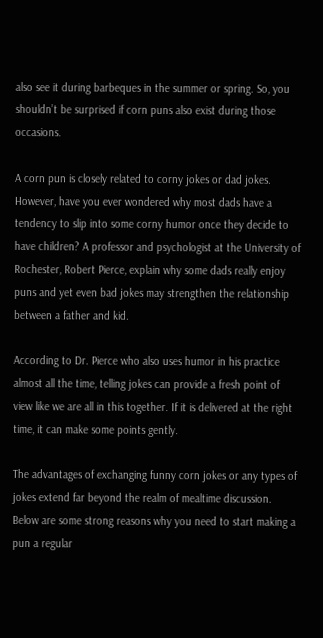also see it during barbeques in the summer or spring. So, you shouldn’t be surprised if corn puns also exist during those occasions.

A corn pun is closely related to corny jokes or dad jokes. However, have you ever wondered why most dads have a tendency to slip into some corny humor once they decide to have children? A professor and psychologist at the University of Rochester, Robert Pierce, explain why some dads really enjoy puns and yet even bad jokes may strengthen the relationship between a father and kid.

According to Dr. Pierce who also uses humor in his practice almost all the time, telling jokes can provide a fresh point of view like we are all in this together. If it is delivered at the right time, it can make some points gently.

The advantages of exchanging funny corn jokes or any types of jokes extend far beyond the realm of mealtime discussion. Below are some strong reasons why you need to start making a pun a regular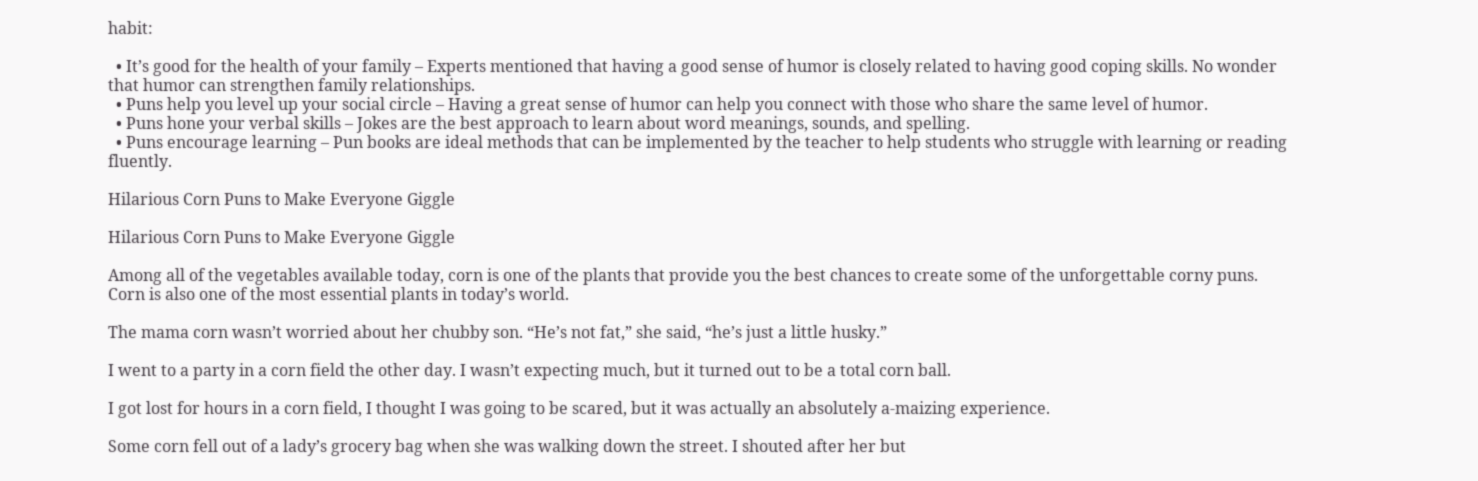habit:

  • It’s good for the health of your family – Experts mentioned that having a good sense of humor is closely related to having good coping skills. No wonder that humor can strengthen family relationships.
  • Puns help you level up your social circle – Having a great sense of humor can help you connect with those who share the same level of humor.
  • Puns hone your verbal skills – Jokes are the best approach to learn about word meanings, sounds, and spelling.
  • Puns encourage learning – Pun books are ideal methods that can be implemented by the teacher to help students who struggle with learning or reading fluently.

Hilarious Corn Puns to Make Everyone Giggle

Hilarious Corn Puns to Make Everyone Giggle

Among all of the vegetables available today, corn is one of the plants that provide you the best chances to create some of the unforgettable corny puns. Corn is also one of the most essential plants in today’s world.

The mama corn wasn’t worried about her chubby son. “He’s not fat,” she said, “he’s just a little husky.”

I went to a party in a corn field the other day. I wasn’t expecting much, but it turned out to be a total corn ball.

I got lost for hours in a corn field, I thought I was going to be scared, but it was actually an absolutely a-maizing experience.

Some corn fell out of a lady’s grocery bag when she was walking down the street. I shouted after her but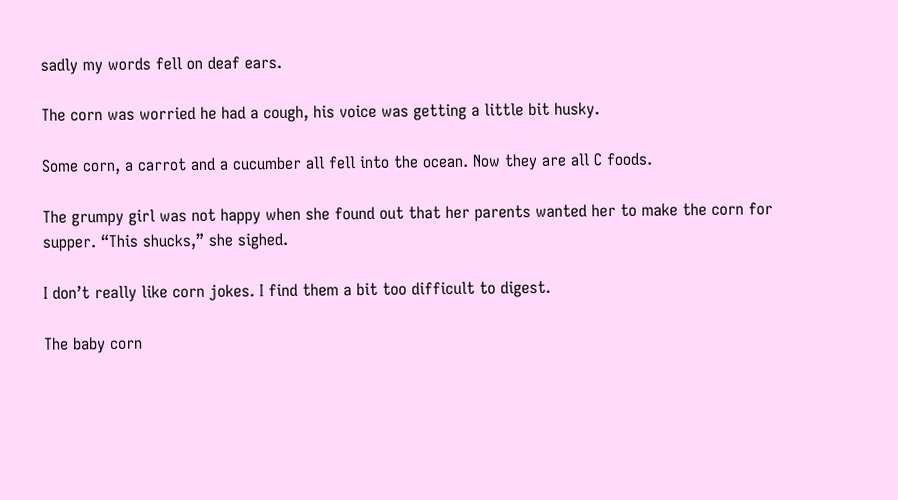sadly my words fell on deaf ears.

The corn was worried he had a cough, his voice was getting a little bit husky.

Some corn, a carrot and a cucumber all fell into the ocean. Now they are all C foods.

The grumpy girl was not happy when she found out that her parents wanted her to make the corn for supper. “This shucks,” she sighed.

I don’t really like corn jokes. I find them a bit too difficult to digest.

The baby corn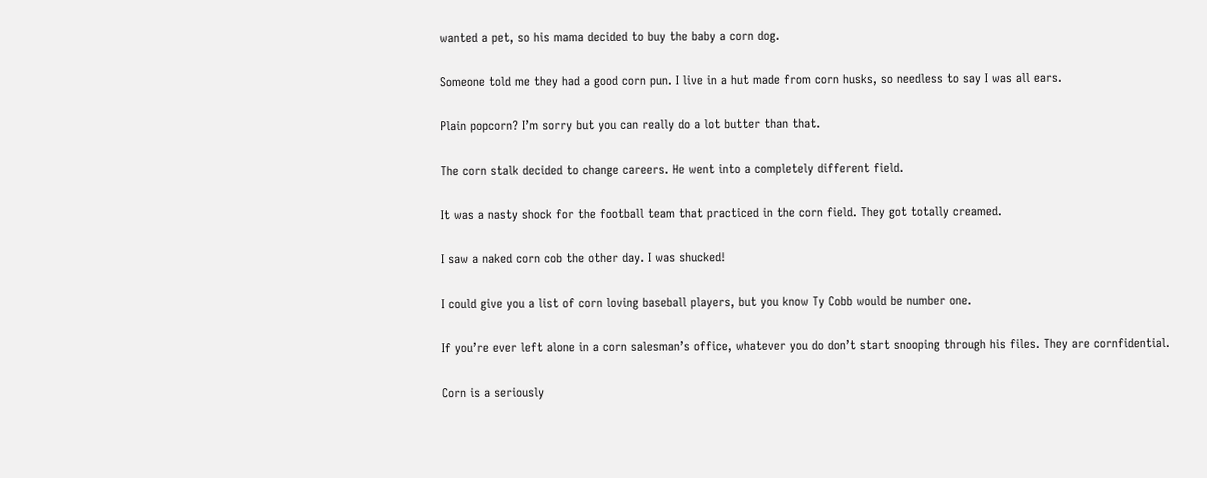wanted a pet, so his mama decided to buy the baby a corn dog.

Someone told me they had a good corn pun. I live in a hut made from corn husks, so needless to say I was all ears.

Plain popcorn? I’m sorry but you can really do a lot butter than that.

The corn stalk decided to change careers. He went into a completely different field.

It was a nasty shock for the football team that practiced in the corn field. They got totally creamed.

I saw a naked corn cob the other day. I was shucked!

I could give you a list of corn loving baseball players, but you know Ty Cobb would be number one.

If you’re ever left alone in a corn salesman’s office, whatever you do don’t start snooping through his files. They are cornfidential.

Corn is a seriously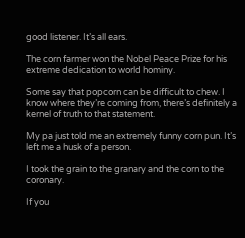good listener. It’s all ears.

The corn farmer won the Nobel Peace Prize for his extreme dedication to world hominy.

Some say that popcorn can be difficult to chew. I know where they’re coming from, there’s definitely a kernel of truth to that statement.

My pa just told me an extremely funny corn pun. It’s left me a husk of a person.

I took the grain to the granary and the corn to the coronary.

If you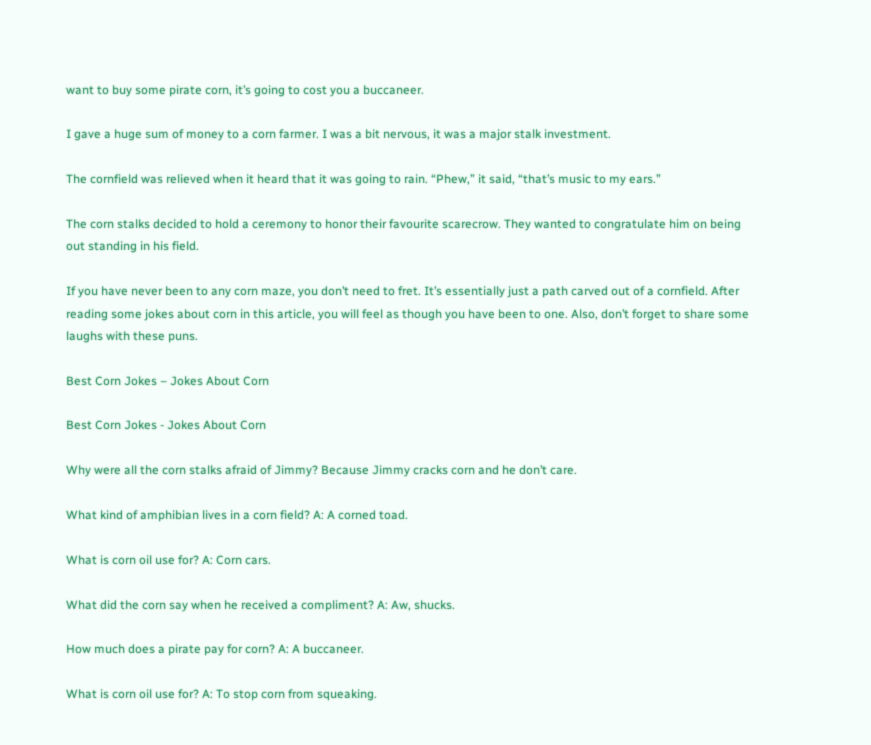want to buy some pirate corn, it’s going to cost you a buccaneer.

I gave a huge sum of money to a corn farmer. I was a bit nervous, it was a major stalk investment.

The cornfield was relieved when it heard that it was going to rain. “Phew,” it said, “that’s music to my ears.”

The corn stalks decided to hold a ceremony to honor their favourite scarecrow. They wanted to congratulate him on being out standing in his field.

If you have never been to any corn maze, you don’t need to fret. It’s essentially just a path carved out of a cornfield. After reading some jokes about corn in this article, you will feel as though you have been to one. Also, don’t forget to share some laughs with these puns.

Best Corn Jokes – Jokes About Corn

Best Corn Jokes - Jokes About Corn

Why were all the corn stalks afraid of Jimmy? Because Jimmy cracks corn and he don’t care.

What kind of amphibian lives in a corn field? A: A corned toad.

What is corn oil use for? A: Corn cars.

What did the corn say when he received a compliment? A: Aw, shucks.

How much does a pirate pay for corn? A: A buccaneer.

What is corn oil use for? A: To stop corn from squeaking.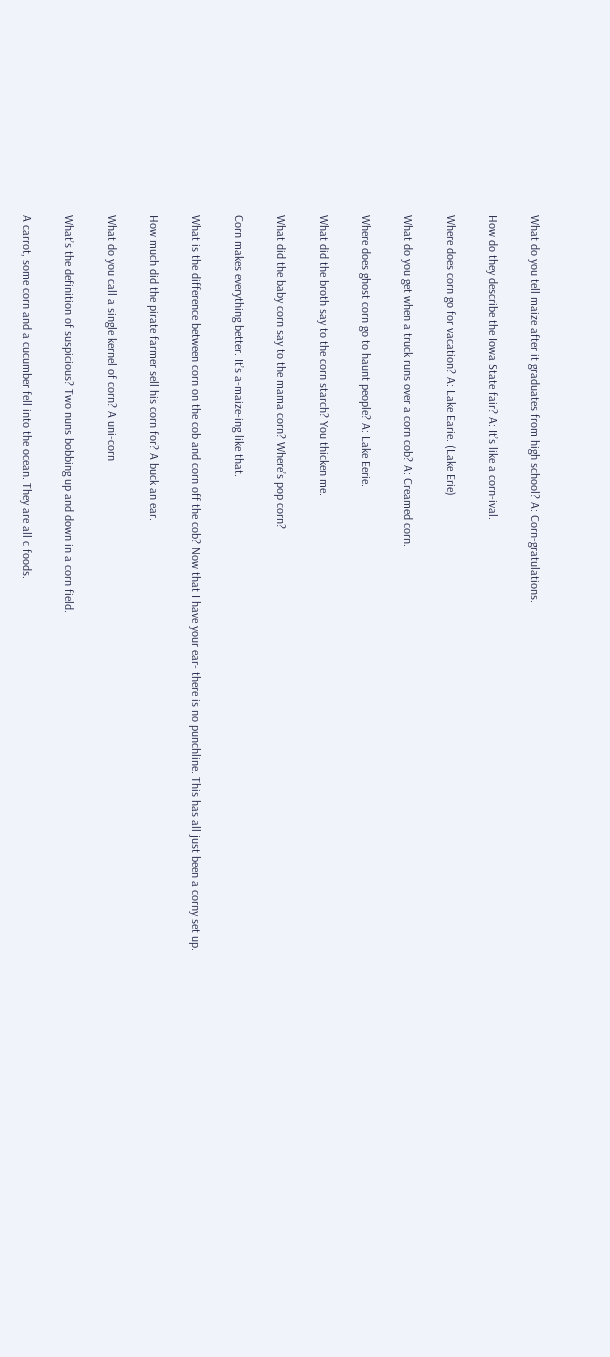What do you tell maize after it graduates from high school? A: Corn-gratulations.

How do they describe the Iowa State fair? A: It’s like a corn-ival.

Where does corn go for vacation? A: Lake Earie. (Lake Erie)

What do you get when a truck runs over a corn cob? A: Creamed corn.

Where does ghost corn go to haunt people? A: Lake Eerie.

What did the broth say to the corn starch? You thicken me.

What did the baby corn say to the mama corn? Where’s pop corn?

Corn makes everything better. It’s a-maize-ing like that.

What is the difference between corn on the cob and corn off the cob? Now that I have your ear- there is no punchline. This has all just been a corny set up.

How much did the pirate farmer sell his corn for? A buck an ear.

What do you call a single kernel of corn? A uni-corn

What’s the definition of suspicious? Two nuns bobbing up and down in a corn field.

A carrot, some corn and a cucumber fell into the ocean. They are all c foods.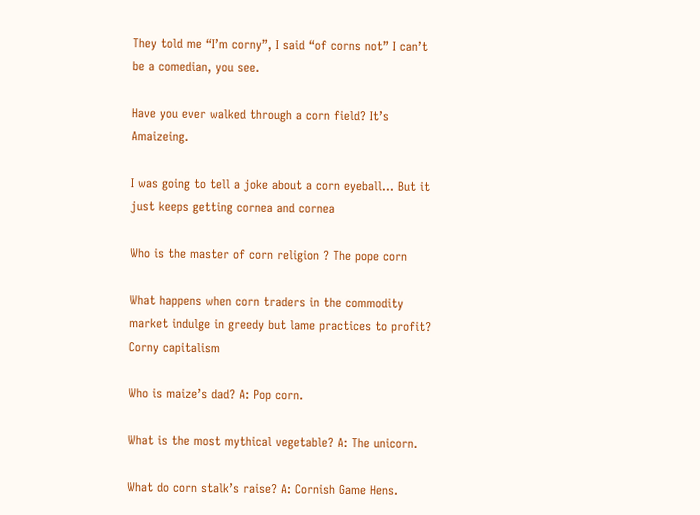They told me “I’m corny”, I said “of corns not” I can’t be a comedian, you see.

Have you ever walked through a corn field? It’s Amaizeing.

I was going to tell a joke about a corn eyeball… But it just keeps getting cornea and cornea

Who is the master of corn religion ? The pope corn

What happens when corn traders in the commodity market indulge in greedy but lame practices to profit? Corny capitalism

Who is maize’s dad? A: Pop corn.

What is the most mythical vegetable? A: The unicorn.

What do corn stalk’s raise? A: Cornish Game Hens.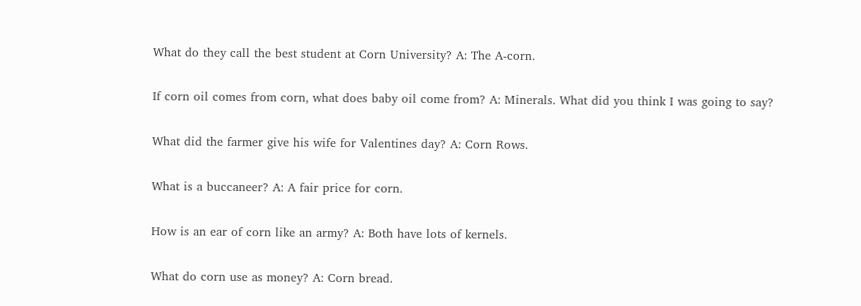What do they call the best student at Corn University? A: The A-corn.

If corn oil comes from corn, what does baby oil come from? A: Minerals. What did you think I was going to say?

What did the farmer give his wife for Valentines day? A: Corn Rows.

What is a buccaneer? A: A fair price for corn.

How is an ear of corn like an army? A: Both have lots of kernels.

What do corn use as money? A: Corn bread.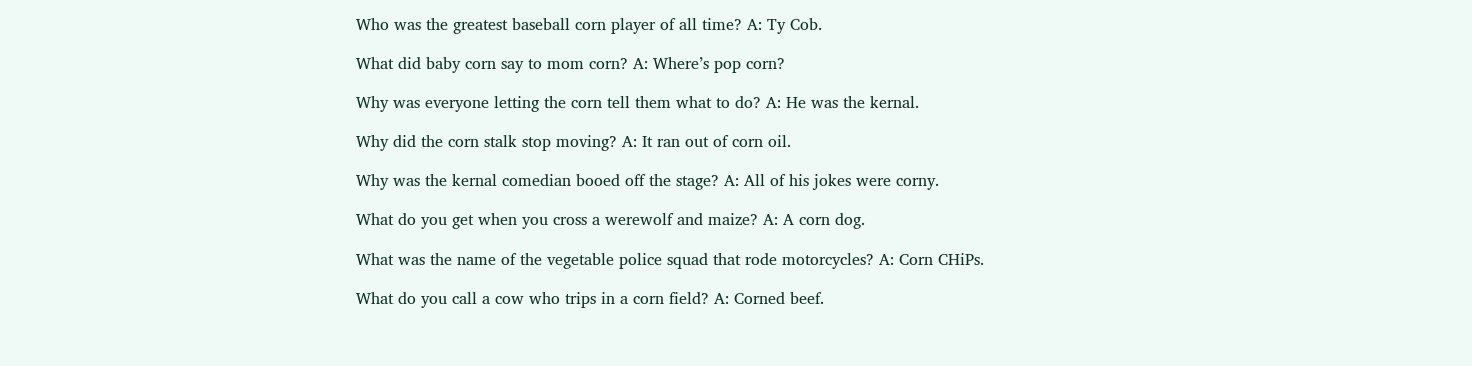Who was the greatest baseball corn player of all time? A: Ty Cob.

What did baby corn say to mom corn? A: Where’s pop corn?

Why was everyone letting the corn tell them what to do? A: He was the kernal.

Why did the corn stalk stop moving? A: It ran out of corn oil.

Why was the kernal comedian booed off the stage? A: All of his jokes were corny.

What do you get when you cross a werewolf and maize? A: A corn dog.

What was the name of the vegetable police squad that rode motorcycles? A: Corn CHiPs.

What do you call a cow who trips in a corn field? A: Corned beef.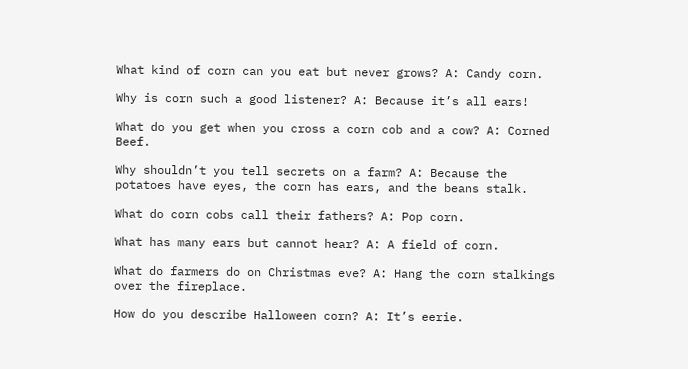What kind of corn can you eat but never grows? A: Candy corn.

Why is corn such a good listener? A: Because it’s all ears!

What do you get when you cross a corn cob and a cow? A: Corned Beef.

Why shouldn’t you tell secrets on a farm? A: Because the potatoes have eyes, the corn has ears, and the beans stalk.

What do corn cobs call their fathers? A: Pop corn.

What has many ears but cannot hear? A: A field of corn.

What do farmers do on Christmas eve? A: Hang the corn stalkings over the fireplace.

How do you describe Halloween corn? A: It’s eerie.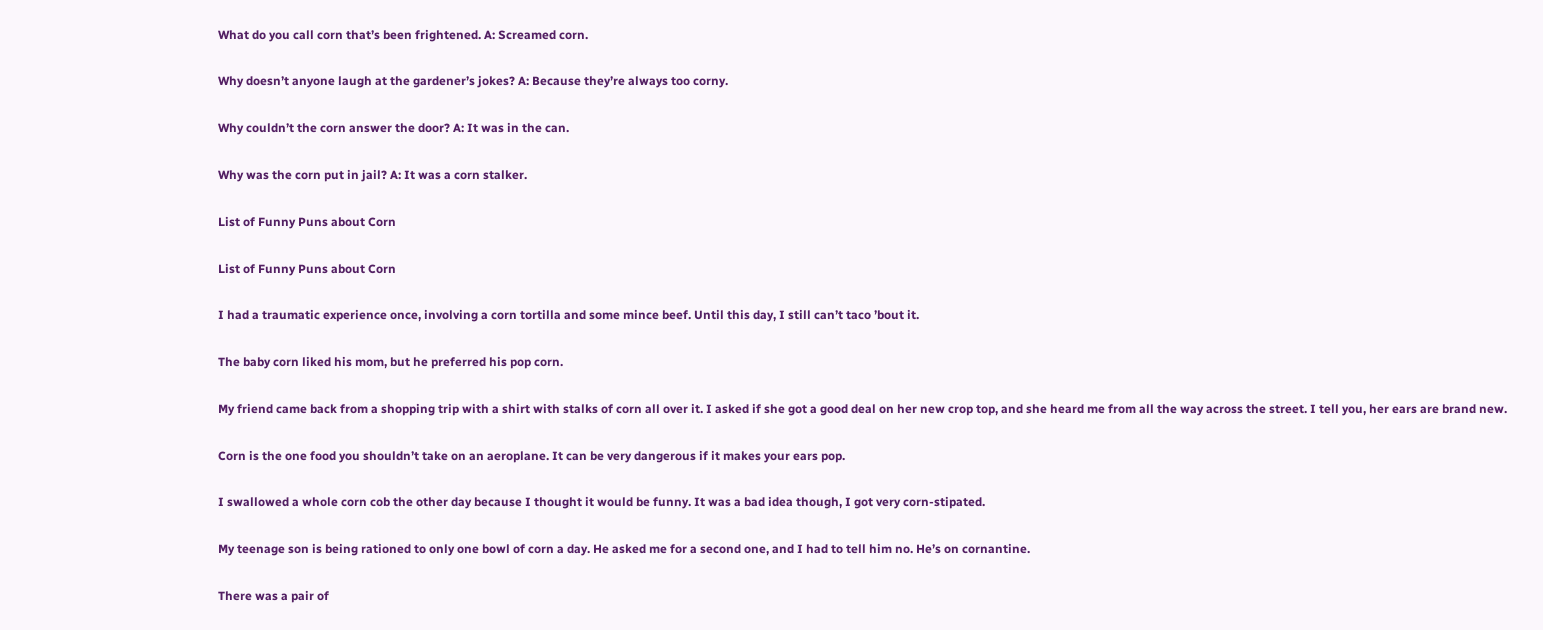What do you call corn that’s been frightened. A: Screamed corn.

Why doesn’t anyone laugh at the gardener’s jokes? A: Because they’re always too corny.

Why couldn’t the corn answer the door? A: It was in the can.

Why was the corn put in jail? A: It was a corn stalker.

List of Funny Puns about Corn

List of Funny Puns about Corn

I had a traumatic experience once, involving a corn tortilla and some mince beef. Until this day, I still can’t taco ’bout it.

The baby corn liked his mom, but he preferred his pop corn.

My friend came back from a shopping trip with a shirt with stalks of corn all over it. I asked if she got a good deal on her new crop top, and she heard me from all the way across the street. I tell you, her ears are brand new.

Corn is the one food you shouldn’t take on an aeroplane. It can be very dangerous if it makes your ears pop.

I swallowed a whole corn cob the other day because I thought it would be funny. It was a bad idea though, I got very corn-stipated.

My teenage son is being rationed to only one bowl of corn a day. He asked me for a second one, and I had to tell him no. He’s on cornantine.

There was a pair of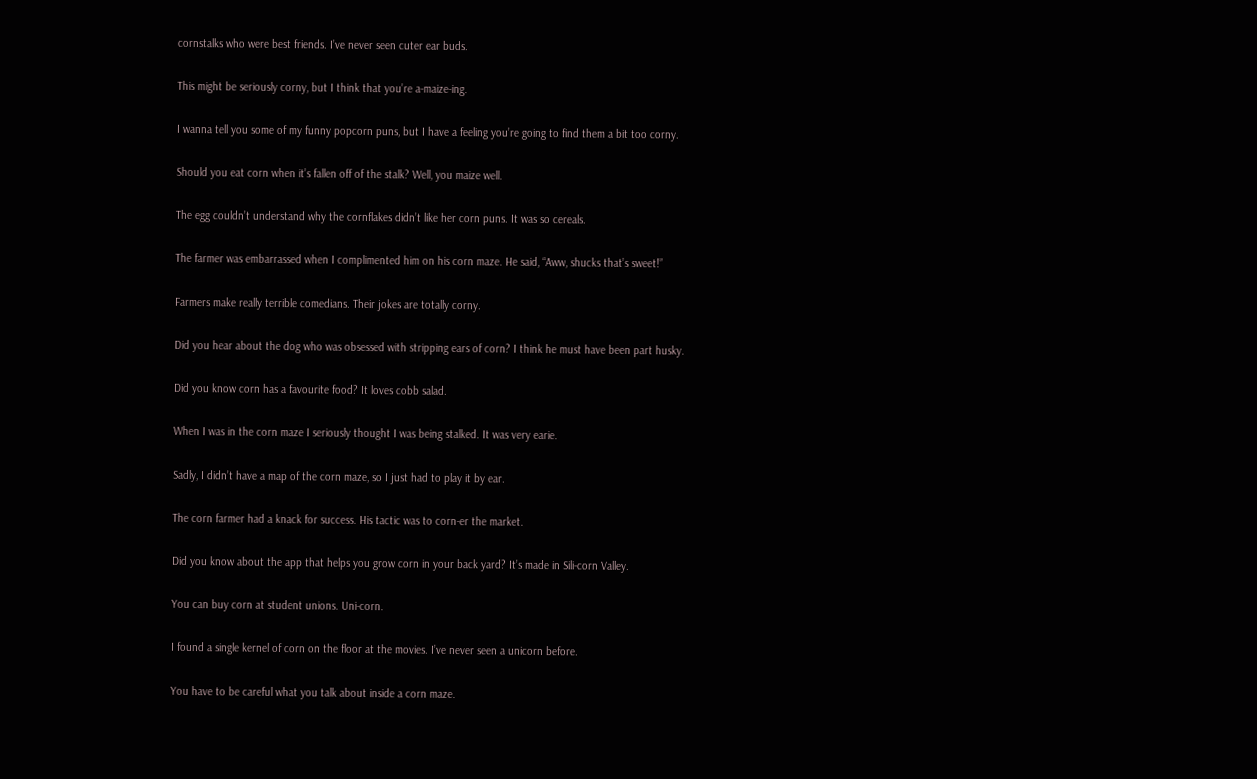cornstalks who were best friends. I’ve never seen cuter ear buds.

This might be seriously corny, but I think that you’re a-maize-ing.

I wanna tell you some of my funny popcorn puns, but I have a feeling you’re going to find them a bit too corny.

Should you eat corn when it’s fallen off of the stalk? Well, you maize well.

The egg couldn’t understand why the cornflakes didn’t like her corn puns. It was so cereals.

The farmer was embarrassed when I complimented him on his corn maze. He said, “Aww, shucks that’s sweet!”

Farmers make really terrible comedians. Their jokes are totally corny.

Did you hear about the dog who was obsessed with stripping ears of corn? I think he must have been part husky.

Did you know corn has a favourite food? It loves cobb salad.

When I was in the corn maze I seriously thought I was being stalked. It was very earie.

Sadly, I didn’t have a map of the corn maze, so I just had to play it by ear.

The corn farmer had a knack for success. His tactic was to corn-er the market.

Did you know about the app that helps you grow corn in your back yard? It’s made in Sili-corn Valley.

You can buy corn at student unions. Uni-corn.

I found a single kernel of corn on the floor at the movies. I’ve never seen a unicorn before.

You have to be careful what you talk about inside a corn maze.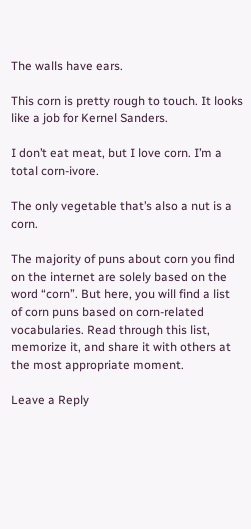The walls have ears.

This corn is pretty rough to touch. It looks like a job for Kernel Sanders.

I don’t eat meat, but I love corn. I’m a total corn-ivore.

The only vegetable that’s also a nut is a corn.

The majority of puns about corn you find on the internet are solely based on the word “corn”. But here, you will find a list of corn puns based on corn-related vocabularies. Read through this list, memorize it, and share it with others at the most appropriate moment.

Leave a Reply